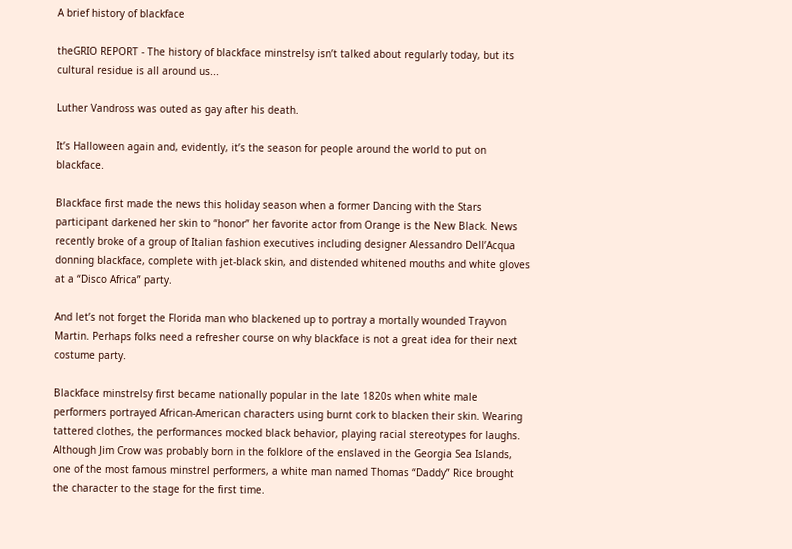A brief history of blackface

theGRIO REPORT - The history of blackface minstrelsy isn’t talked about regularly today, but its cultural residue is all around us...

Luther Vandross was outed as gay after his death.

It’s Halloween again and, evidently, it’s the season for people around the world to put on blackface.

Blackface first made the news this holiday season when a former Dancing with the Stars participant darkened her skin to “honor” her favorite actor from Orange is the New Black. News recently broke of a group of Italian fashion executives including designer Alessandro Dell’Acqua donning blackface, complete with jet-black skin, and distended whitened mouths and white gloves at a “Disco Africa” party.

And let’s not forget the Florida man who blackened up to portray a mortally wounded Trayvon Martin. Perhaps folks need a refresher course on why blackface is not a great idea for their next costume party.

Blackface minstrelsy first became nationally popular in the late 1820s when white male performers portrayed African-American characters using burnt cork to blacken their skin. Wearing tattered clothes, the performances mocked black behavior, playing racial stereotypes for laughs. Although Jim Crow was probably born in the folklore of the enslaved in the Georgia Sea Islands, one of the most famous minstrel performers, a white man named Thomas “Daddy” Rice brought the character to the stage for the first time.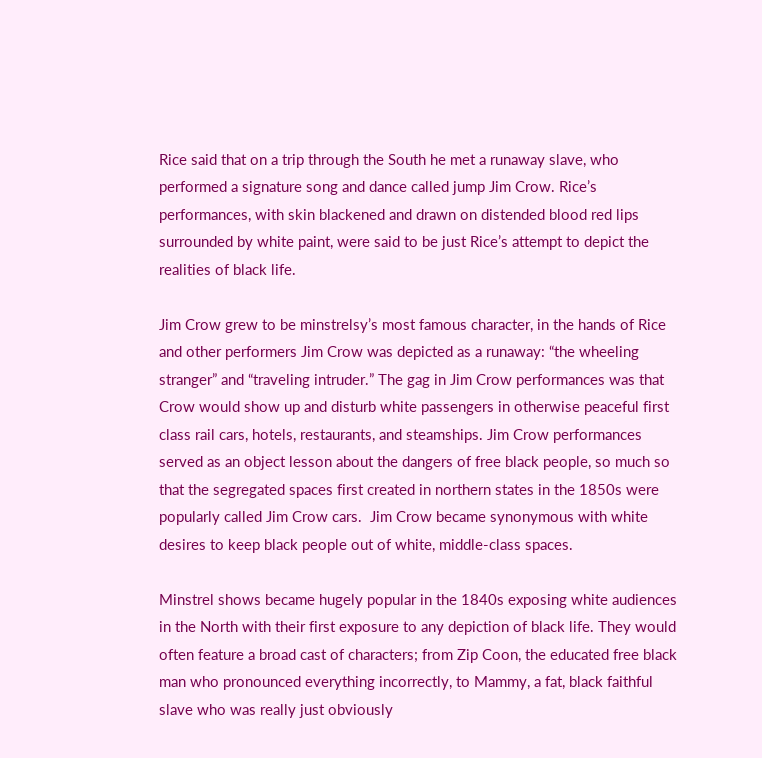Rice said that on a trip through the South he met a runaway slave, who performed a signature song and dance called jump Jim Crow. Rice’s performances, with skin blackened and drawn on distended blood red lips surrounded by white paint, were said to be just Rice’s attempt to depict the realities of black life.

Jim Crow grew to be minstrelsy’s most famous character, in the hands of Rice and other performers Jim Crow was depicted as a runaway: “the wheeling stranger” and “traveling intruder.” The gag in Jim Crow performances was that Crow would show up and disturb white passengers in otherwise peaceful first class rail cars, hotels, restaurants, and steamships. Jim Crow performances served as an object lesson about the dangers of free black people, so much so that the segregated spaces first created in northern states in the 1850s were popularly called Jim Crow cars.  Jim Crow became synonymous with white desires to keep black people out of white, middle-class spaces.

Minstrel shows became hugely popular in the 1840s exposing white audiences in the North with their first exposure to any depiction of black life. They would often feature a broad cast of characters; from Zip Coon, the educated free black man who pronounced everything incorrectly, to Mammy, a fat, black faithful slave who was really just obviously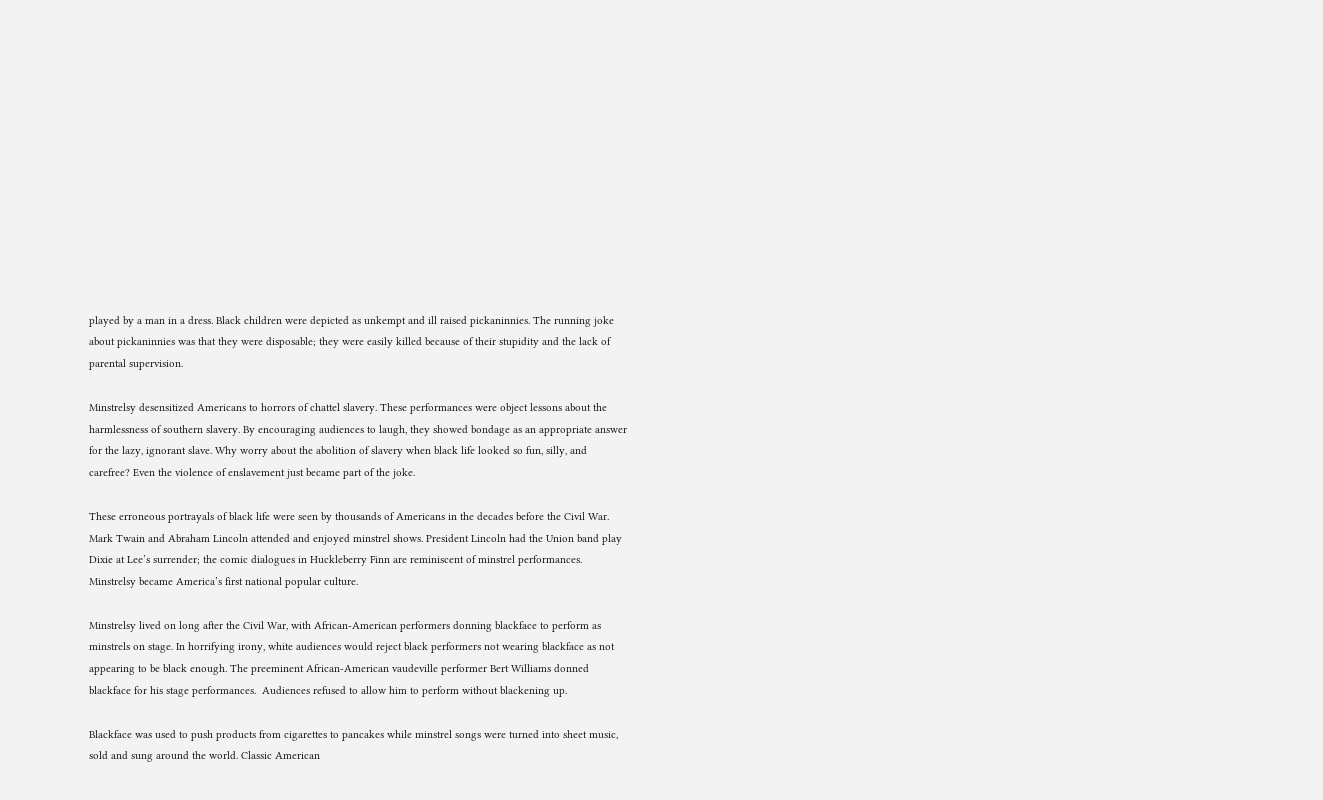played by a man in a dress. Black children were depicted as unkempt and ill raised pickaninnies. The running joke about pickaninnies was that they were disposable; they were easily killed because of their stupidity and the lack of parental supervision.

Minstrelsy desensitized Americans to horrors of chattel slavery. These performances were object lessons about the harmlessness of southern slavery. By encouraging audiences to laugh, they showed bondage as an appropriate answer for the lazy, ignorant slave. Why worry about the abolition of slavery when black life looked so fun, silly, and carefree? Even the violence of enslavement just became part of the joke.

These erroneous portrayals of black life were seen by thousands of Americans in the decades before the Civil War. Mark Twain and Abraham Lincoln attended and enjoyed minstrel shows. President Lincoln had the Union band play Dixie at Lee’s surrender; the comic dialogues in Huckleberry Finn are reminiscent of minstrel performances.  Minstrelsy became America’s first national popular culture.

Minstrelsy lived on long after the Civil War, with African-American performers donning blackface to perform as minstrels on stage. In horrifying irony, white audiences would reject black performers not wearing blackface as not appearing to be black enough. The preeminent African-American vaudeville performer Bert Williams donned blackface for his stage performances.  Audiences refused to allow him to perform without blackening up.

Blackface was used to push products from cigarettes to pancakes while minstrel songs were turned into sheet music, sold and sung around the world. Classic American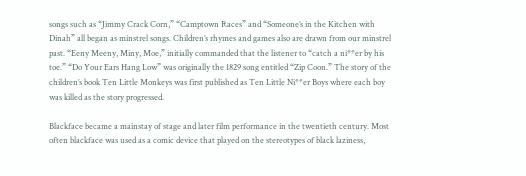songs such as “Jimmy Crack Corn,” “Camptown Races” and “Someone’s in the Kitchen with Dinah” all began as minstrel songs. Children’s rhymes and games also are drawn from our minstrel past. “Eeny Meeny, Miny, Moe,” initially commanded that the listener to “catch a ni**er by his toe.” “Do Your Ears Hang Low” was originally the 1829 song entitled “Zip Coon.” The story of the children’s book Ten Little Monkeys was first published as Ten Little Ni**er Boys where each boy was killed as the story progressed.

Blackface became a mainstay of stage and later film performance in the twentieth century. Most often blackface was used as a comic device that played on the stereotypes of black laziness,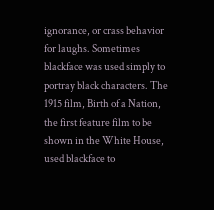ignorance, or crass behavior for laughs. Sometimes blackface was used simply to portray black characters. The 1915 film, Birth of a Nation, the first feature film to be shown in the White House, used blackface to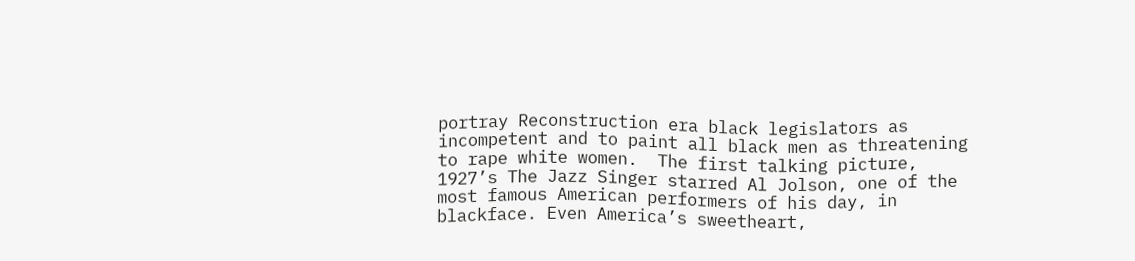portray Reconstruction era black legislators as incompetent and to paint all black men as threatening to rape white women.  The first talking picture, 1927’s The Jazz Singer starred Al Jolson, one of the most famous American performers of his day, in blackface. Even America’s sweetheart,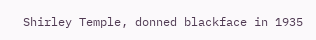Shirley Temple, donned blackface in 1935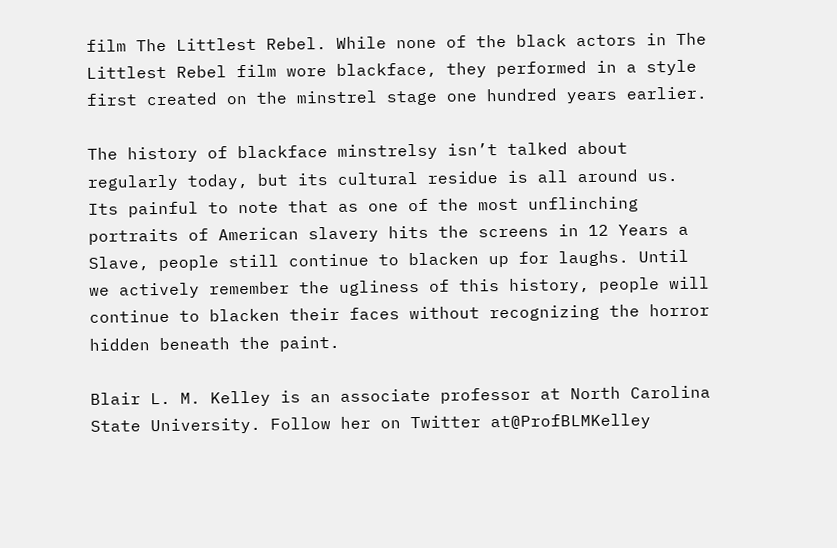film The Littlest Rebel. While none of the black actors in The Littlest Rebel film wore blackface, they performed in a style first created on the minstrel stage one hundred years earlier.

The history of blackface minstrelsy isn’t talked about regularly today, but its cultural residue is all around us. Its painful to note that as one of the most unflinching portraits of American slavery hits the screens in 12 Years a Slave, people still continue to blacken up for laughs. Until we actively remember the ugliness of this history, people will continue to blacken their faces without recognizing the horror hidden beneath the paint.

Blair L. M. Kelley is an associate professor at North Carolina State University. Follow her on Twitter at@ProfBLMKelley